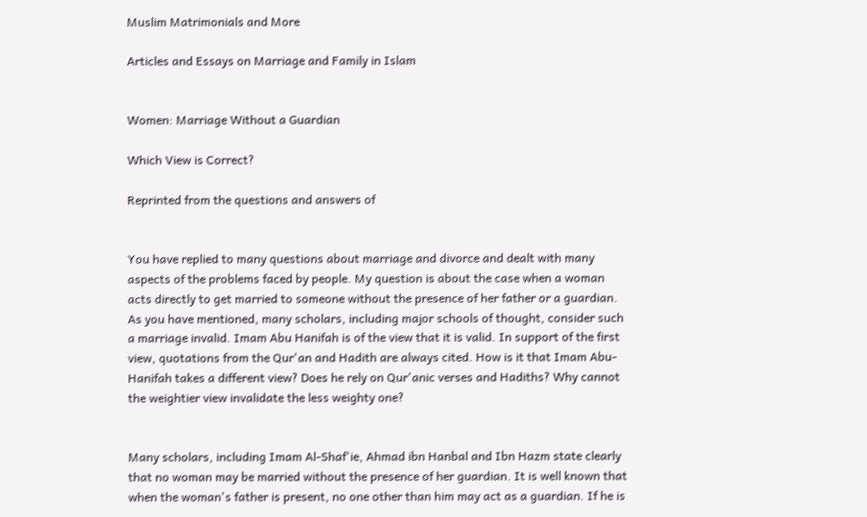Muslim Matrimonials and More

Articles and Essays on Marriage and Family in Islam


Women: Marriage Without a Guardian

Which View is Correct?

Reprinted from the questions and answers of


You have replied to many questions about marriage and divorce and dealt with many aspects of the problems faced by people. My question is about the case when a woman acts directly to get married to someone without the presence of her father or a guardian. As you have mentioned, many scholars, including major schools of thought, consider such a marriage invalid. Imam Abu Hanifah is of the view that it is valid. In support of the first view, quotations from the Qur'an and Hadith are always cited. How is it that Imam Abu-Hanifah takes a different view? Does he rely on Qur'anic verses and Hadiths? Why cannot the weightier view invalidate the less weighty one?


Many scholars, including Imam Al-Shaf'ie, Ahmad ibn Hanbal and Ibn Hazm state clearly that no woman may be married without the presence of her guardian. It is well known that when the woman's father is present, no one other than him may act as a guardian. If he is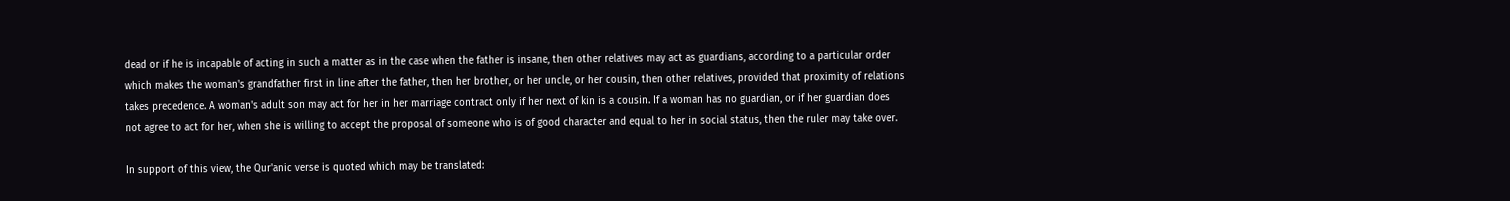dead or if he is incapable of acting in such a matter as in the case when the father is insane, then other relatives may act as guardians, according to a particular order which makes the woman's grandfather first in line after the father, then her brother, or her uncle, or her cousin, then other relatives, provided that proximity of relations takes precedence. A woman's adult son may act for her in her marriage contract only if her next of kin is a cousin. If a woman has no guardian, or if her guardian does not agree to act for her, when she is willing to accept the proposal of someone who is of good character and equal to her in social status, then the ruler may take over.

In support of this view, the Qur'anic verse is quoted which may be translated: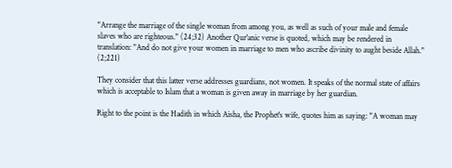"Arrange the marriage of the single woman from among you, as well as such of your male and female slaves who are righteous." (24;32) Another Qur'anic verse is quoted, which may be rendered in translation: "And do not give your women in marriage to men who ascribe divinity to aught beside Allah." (2;221)

They consider that this latter verse addresses guardians, not women. It speaks of the normal state of affairs which is acceptable to Islam that a woman is given away in marriage by her guardian.

Right to the point is the Hadith in which Aisha, the Prophet's wife, quotes him as saying: "A woman may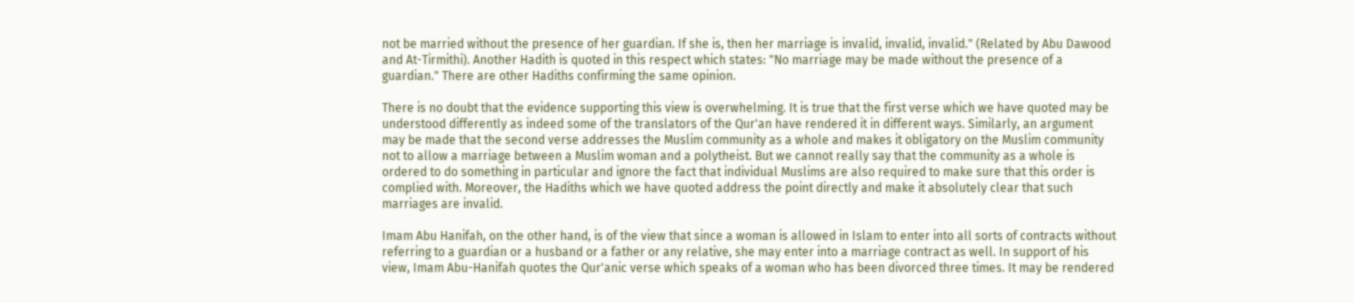not be married without the presence of her guardian. If she is, then her marriage is invalid, invalid, invalid." (Related by Abu Dawood and At-Tirmithi). Another Hadith is quoted in this respect which states: "No marriage may be made without the presence of a guardian." There are other Hadiths confirming the same opinion.

There is no doubt that the evidence supporting this view is overwhelming. It is true that the first verse which we have quoted may be understood differently as indeed some of the translators of the Qur'an have rendered it in different ways. Similarly, an argument may be made that the second verse addresses the Muslim community as a whole and makes it obligatory on the Muslim community not to allow a marriage between a Muslim woman and a polytheist. But we cannot really say that the community as a whole is ordered to do something in particular and ignore the fact that individual Muslims are also required to make sure that this order is complied with. Moreover, the Hadiths which we have quoted address the point directly and make it absolutely clear that such marriages are invalid.

Imam Abu Hanifah, on the other hand, is of the view that since a woman is allowed in Islam to enter into all sorts of contracts without referring to a guardian or a husband or a father or any relative, she may enter into a marriage contract as well. In support of his view, Imam Abu-Hanifah quotes the Qur'anic verse which speaks of a woman who has been divorced three times. It may be rendered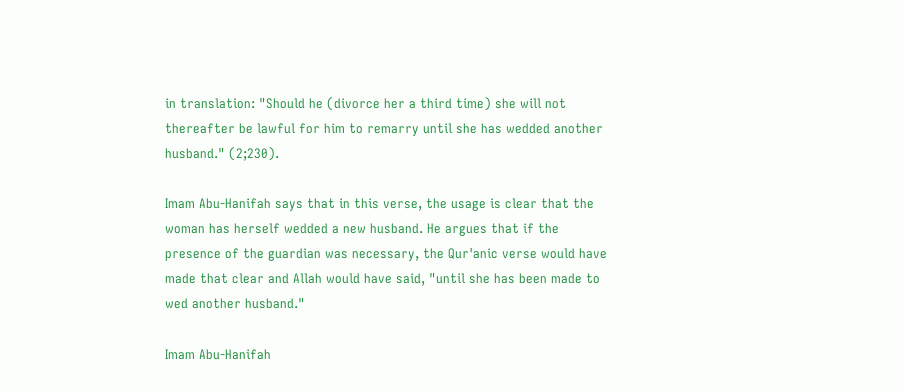in translation: "Should he (divorce her a third time) she will not thereafter be lawful for him to remarry until she has wedded another husband." (2;230).

Imam Abu-Hanifah says that in this verse, the usage is clear that the woman has herself wedded a new husband. He argues that if the presence of the guardian was necessary, the Qur'anic verse would have made that clear and Allah would have said, "until she has been made to wed another husband."

Imam Abu-Hanifah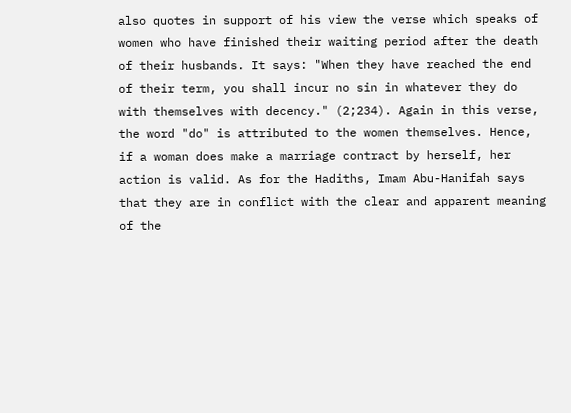also quotes in support of his view the verse which speaks of women who have finished their waiting period after the death of their husbands. It says: "When they have reached the end of their term, you shall incur no sin in whatever they do with themselves with decency." (2;234). Again in this verse, the word "do" is attributed to the women themselves. Hence, if a woman does make a marriage contract by herself, her action is valid. As for the Hadiths, Imam Abu-Hanifah says that they are in conflict with the clear and apparent meaning of the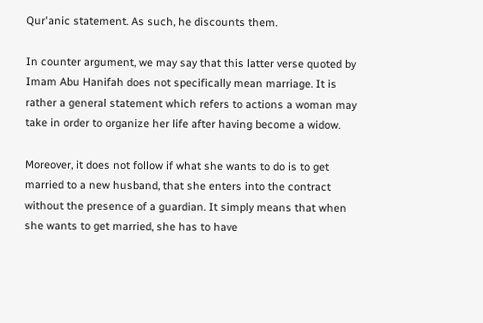Qur'anic statement. As such, he discounts them.

In counter argument, we may say that this latter verse quoted by Imam Abu Hanifah does not specifically mean marriage. It is rather a general statement which refers to actions a woman may take in order to organize her life after having become a widow.

Moreover, it does not follow if what she wants to do is to get married to a new husband, that she enters into the contract without the presence of a guardian. It simply means that when she wants to get married, she has to have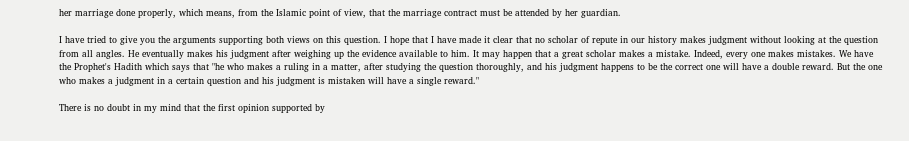her marriage done properly, which means, from the Islamic point of view, that the marriage contract must be attended by her guardian.

I have tried to give you the arguments supporting both views on this question. I hope that I have made it clear that no scholar of repute in our history makes judgment without looking at the question from all angles. He eventually makes his judgment after weighing up the evidence available to him. It may happen that a great scholar makes a mistake. Indeed, every one makes mistakes. We have the Prophet's Hadith which says that "he who makes a ruling in a matter, after studying the question thoroughly, and his judgment happens to be the correct one will have a double reward. But the one who makes a judgment in a certain question and his judgment is mistaken will have a single reward."

There is no doubt in my mind that the first opinion supported by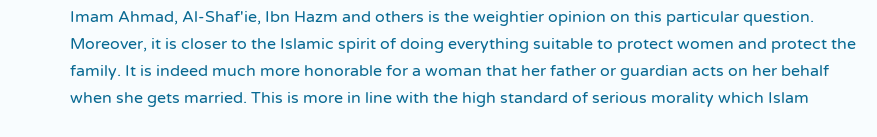Imam Ahmad, Al-Shaf'ie, Ibn Hazm and others is the weightier opinion on this particular question. Moreover, it is closer to the Islamic spirit of doing everything suitable to protect women and protect the family. It is indeed much more honorable for a woman that her father or guardian acts on her behalf when she gets married. This is more in line with the high standard of serious morality which Islam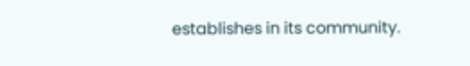establishes in its community.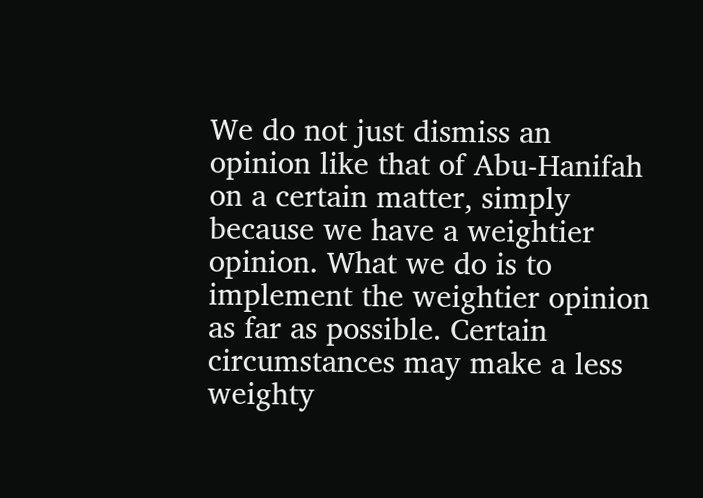We do not just dismiss an opinion like that of Abu-Hanifah on a certain matter, simply because we have a weightier opinion. What we do is to implement the weightier opinion as far as possible. Certain circumstances may make a less weighty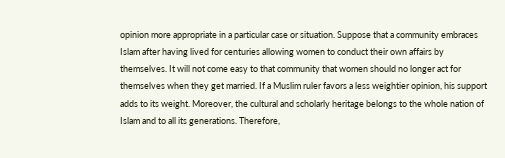opinion more appropriate in a particular case or situation. Suppose that a community embraces Islam after having lived for centuries allowing women to conduct their own affairs by themselves. It will not come easy to that community that women should no longer act for themselves when they get married. If a Muslim ruler favors a less weightier opinion, his support adds to its weight. Moreover, the cultural and scholarly heritage belongs to the whole nation of Islam and to all its generations. Therefore,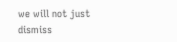we will not just dismiss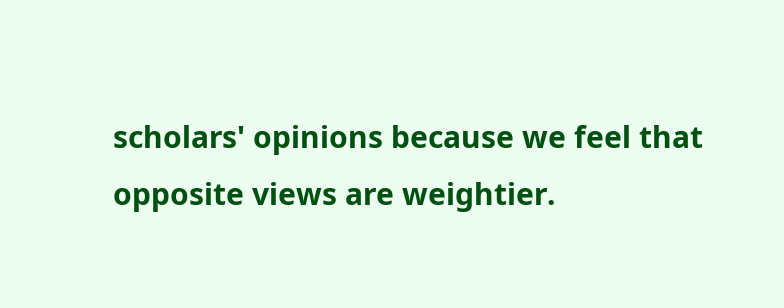scholars' opinions because we feel that opposite views are weightier.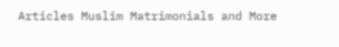Articles Muslim Matrimonials and More